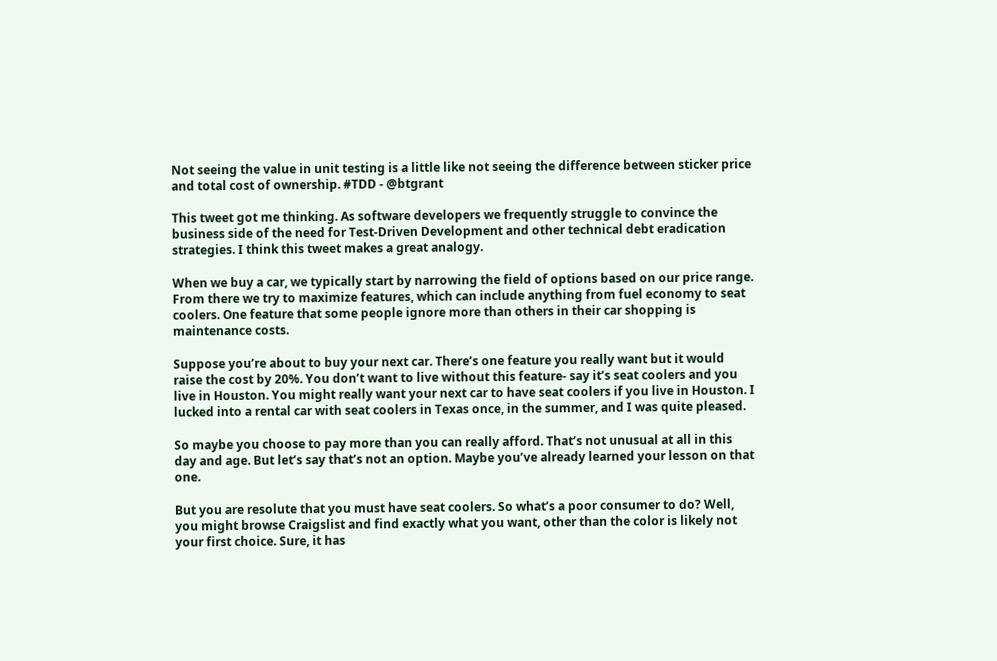Not seeing the value in unit testing is a little like not seeing the difference between sticker price and total cost of ownership. #TDD - @btgrant

This tweet got me thinking. As software developers we frequently struggle to convince the business side of the need for Test-Driven Development and other technical debt eradication strategies. I think this tweet makes a great analogy.

When we buy a car, we typically start by narrowing the field of options based on our price range. From there we try to maximize features, which can include anything from fuel economy to seat coolers. One feature that some people ignore more than others in their car shopping is maintenance costs.

Suppose you’re about to buy your next car. There’s one feature you really want but it would raise the cost by 20%. You don’t want to live without this feature- say it’s seat coolers and you live in Houston. You might really want your next car to have seat coolers if you live in Houston. I lucked into a rental car with seat coolers in Texas once, in the summer, and I was quite pleased.

So maybe you choose to pay more than you can really afford. That’s not unusual at all in this day and age. But let’s say that’s not an option. Maybe you’ve already learned your lesson on that one.

But you are resolute that you must have seat coolers. So what’s a poor consumer to do? Well, you might browse Craigslist and find exactly what you want, other than the color is likely not your first choice. Sure, it has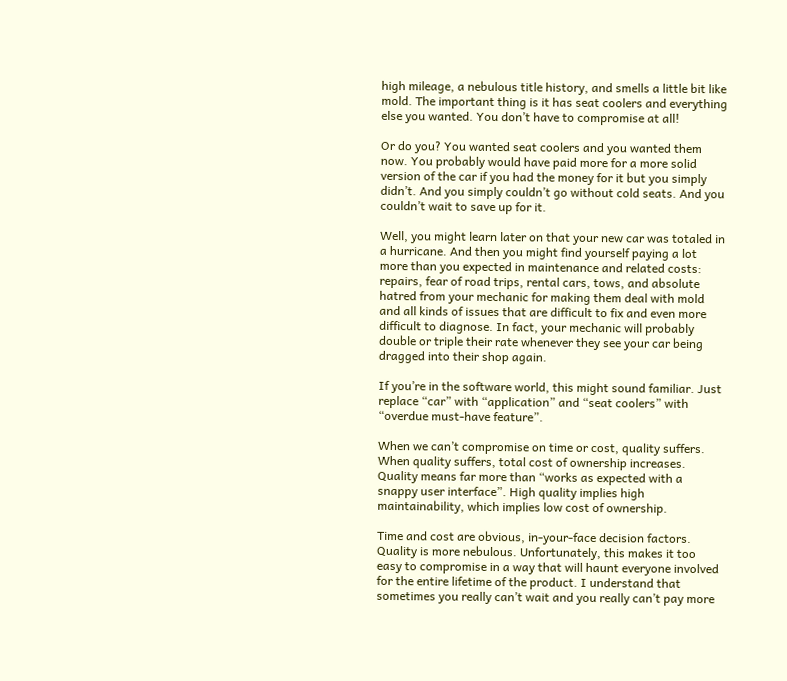high mileage, a nebulous title history, and smells a little bit like mold. The important thing is it has seat coolers and everything else you wanted. You don’t have to compromise at all!

Or do you? You wanted seat coolers and you wanted them now. You probably would have paid more for a more solid version of the car if you had the money for it but you simply didn’t. And you simply couldn’t go without cold seats. And you couldn’t wait to save up for it.

Well, you might learn later on that your new car was totaled in a hurricane. And then you might find yourself paying a lot more than you expected in maintenance and related costs: repairs, fear of road trips, rental cars, tows, and absolute hatred from your mechanic for making them deal with mold and all kinds of issues that are difficult to fix and even more difficult to diagnose. In fact, your mechanic will probably double or triple their rate whenever they see your car being dragged into their shop again.

If you’re in the software world, this might sound familiar. Just replace “car” with “application” and “seat coolers” with “overdue must-have feature”.

When we can’t compromise on time or cost, quality suffers. When quality suffers, total cost of ownership increases. Quality means far more than “works as expected with a snappy user interface”. High quality implies high maintainability, which implies low cost of ownership.

Time and cost are obvious, in-your-face decision factors. Quality is more nebulous. Unfortunately, this makes it too easy to compromise in a way that will haunt everyone involved for the entire lifetime of the product. I understand that sometimes you really can’t wait and you really can’t pay more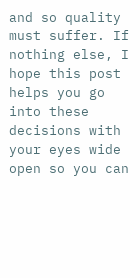and so quality must suffer. If nothing else, I hope this post helps you go into these decisions with your eyes wide open so you can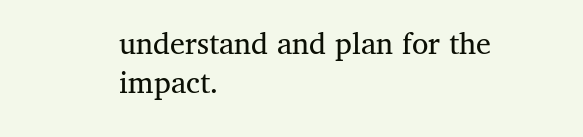understand and plan for the impact.